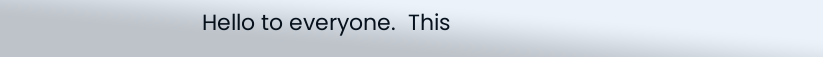Hello to everyone.  This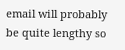email will probably be quite lengthy so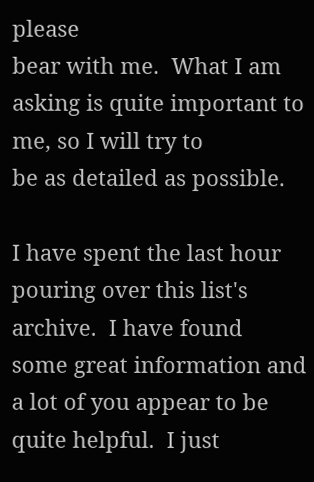please
bear with me.  What I am asking is quite important to me, so I will try to
be as detailed as possible.

I have spent the last hour pouring over this list's archive.  I have found
some great information and a lot of you appear to be quite helpful.  I just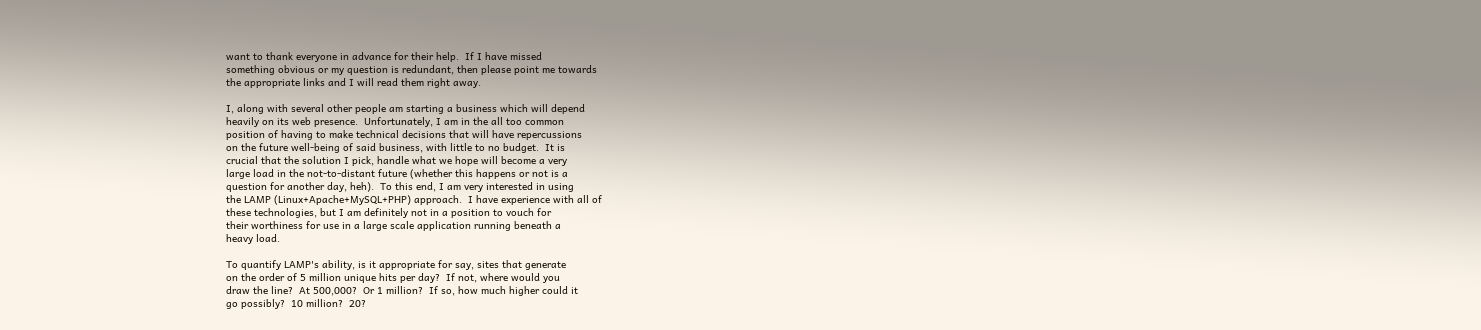want to thank everyone in advance for their help.  If I have missed
something obvious or my question is redundant, then please point me towards
the appropriate links and I will read them right away.

I, along with several other people am starting a business which will depend
heavily on its web presence.  Unfortunately, I am in the all too common
position of having to make technical decisions that will have repercussions
on the future well-being of said business, with little to no budget.  It is
crucial that the solution I pick, handle what we hope will become a very
large load in the not-to-distant future (whether this happens or not is a
question for another day, heh).  To this end, I am very interested in using
the LAMP (Linux+Apache+MySQL+PHP) approach.  I have experience with all of
these technologies, but I am definitely not in a position to vouch for
their worthiness for use in a large scale application running beneath a
heavy load.

To quantify LAMP's ability, is it appropriate for say, sites that generate
on the order of 5 million unique hits per day?  If not, where would you
draw the line?  At 500,000?  Or 1 million?  If so, how much higher could it
go possibly?  10 million?  20?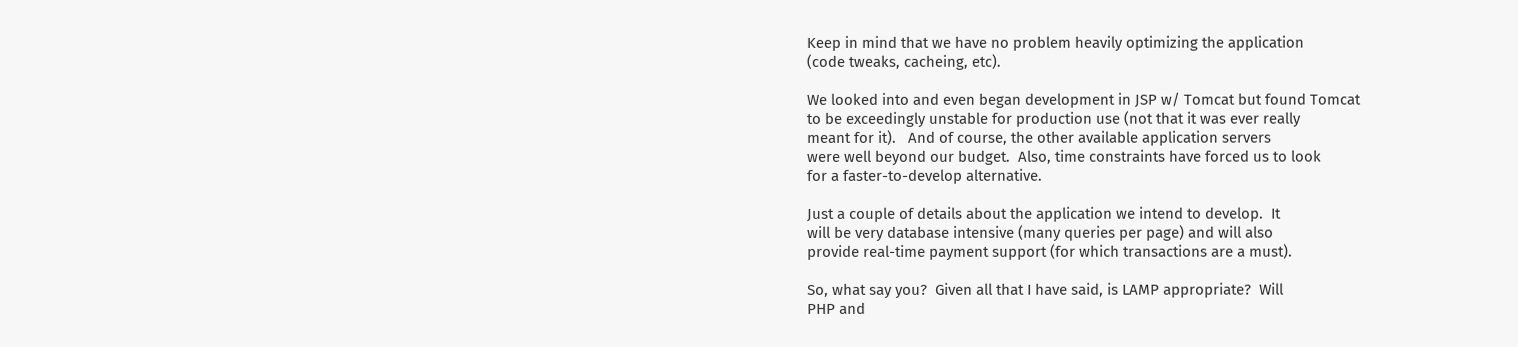Keep in mind that we have no problem heavily optimizing the application
(code tweaks, cacheing, etc).

We looked into and even began development in JSP w/ Tomcat but found Tomcat
to be exceedingly unstable for production use (not that it was ever really
meant for it).   And of course, the other available application servers
were well beyond our budget.  Also, time constraints have forced us to look
for a faster-to-develop alternative.

Just a couple of details about the application we intend to develop.  It
will be very database intensive (many queries per page) and will also
provide real-time payment support (for which transactions are a must).

So, what say you?  Given all that I have said, is LAMP appropriate?  Will
PHP and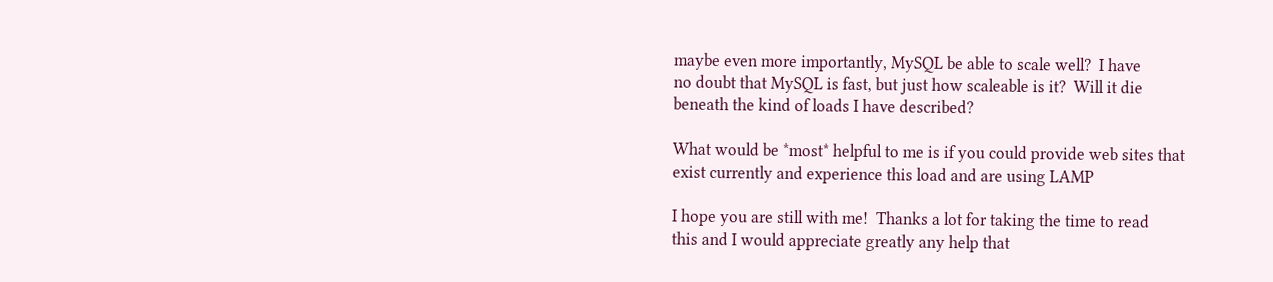maybe even more importantly, MySQL be able to scale well?  I have
no doubt that MySQL is fast, but just how scaleable is it?  Will it die
beneath the kind of loads I have described?

What would be *most* helpful to me is if you could provide web sites that
exist currently and experience this load and are using LAMP

I hope you are still with me!  Thanks a lot for taking the time to read
this and I would appreciate greatly any help that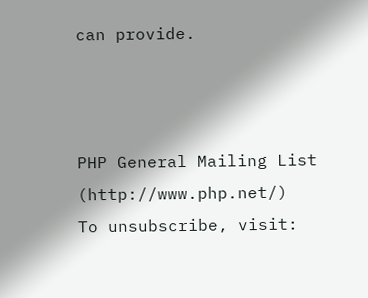can provide.



PHP General Mailing List (http://www.php.net/)
To unsubscribe, visit: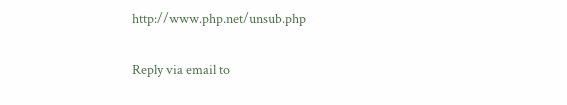http://www.php.net/unsub.php

Reply via email to